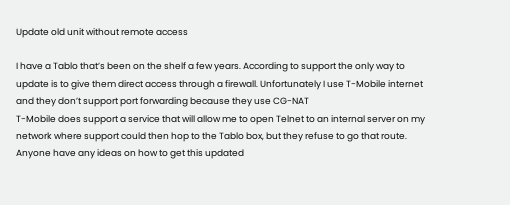Update old unit without remote access

I have a Tablo that’s been on the shelf a few years. According to support the only way to update is to give them direct access through a firewall. Unfortunately I use T-Mobile internet and they don’t support port forwarding because they use CG-NAT
T-Mobile does support a service that will allow me to open Telnet to an internal server on my network where support could then hop to the Tablo box, but they refuse to go that route.
Anyone have any ideas on how to get this updated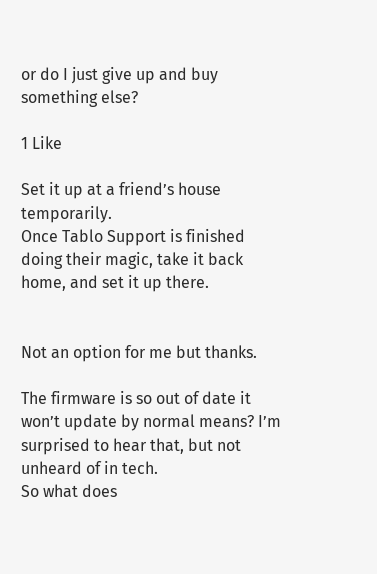or do I just give up and buy something else?

1 Like

Set it up at a friend’s house temporarily.
Once Tablo Support is finished doing their magic, take it back home, and set it up there.


Not an option for me but thanks.

The firmware is so out of date it won’t update by normal means? I’m surprised to hear that, but not unheard of in tech.
So what does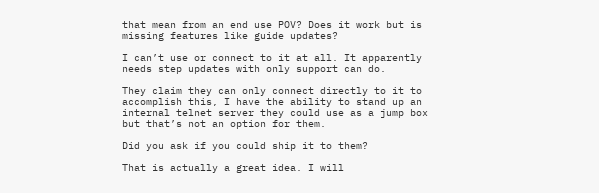that mean from an end use POV? Does it work but is missing features like guide updates?

I can’t use or connect to it at all. It apparently needs step updates with only support can do.

They claim they can only connect directly to it to accomplish this, I have the ability to stand up an internal telnet server they could use as a jump box but that’s not an option for them.

Did you ask if you could ship it to them?

That is actually a great idea. I will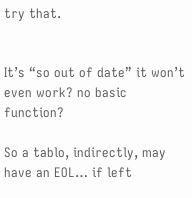try that.


It’s “so out of date” it won’t even work? no basic function?

So a tablo, indirectly, may have an EOL… if left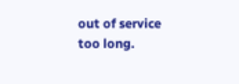out of service too long.